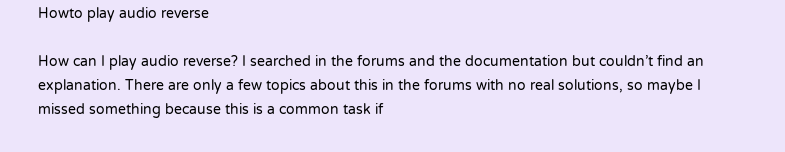Howto play audio reverse

How can I play audio reverse? I searched in the forums and the documentation but couldn’t find an explanation. There are only a few topics about this in the forums with no real solutions, so maybe I missed something because this is a common task if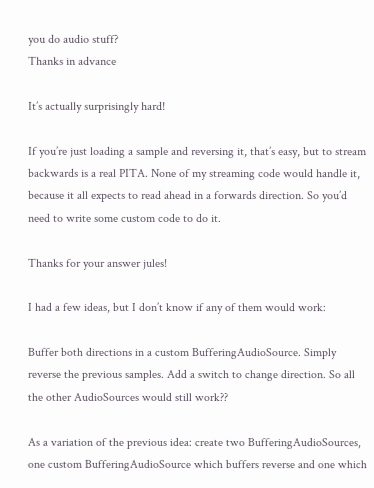you do audio stuff?
Thanks in advance

It’s actually surprisingly hard!

If you’re just loading a sample and reversing it, that’s easy, but to stream backwards is a real PITA. None of my streaming code would handle it, because it all expects to read ahead in a forwards direction. So you’d need to write some custom code to do it.

Thanks for your answer jules!

I had a few ideas, but I don’t know if any of them would work:

Buffer both directions in a custom BufferingAudioSource. Simply reverse the previous samples. Add a switch to change direction. So all the other AudioSources would still work??

As a variation of the previous idea: create two BufferingAudioSources, one custom BufferingAudioSource which buffers reverse and one which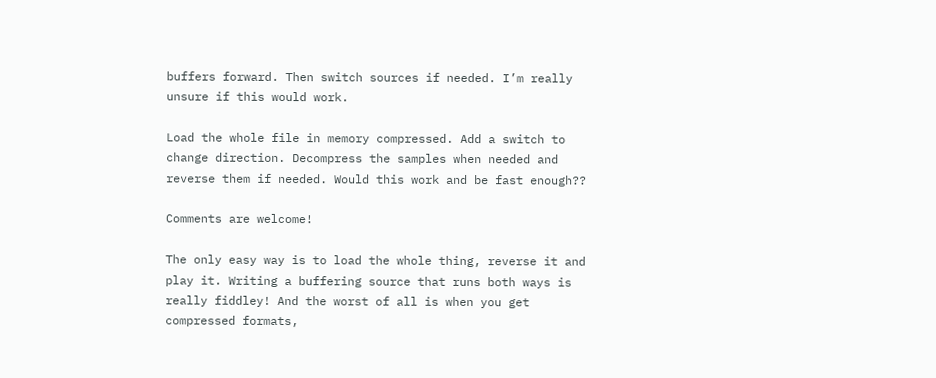buffers forward. Then switch sources if needed. I’m really unsure if this would work.

Load the whole file in memory compressed. Add a switch to change direction. Decompress the samples when needed and reverse them if needed. Would this work and be fast enough??

Comments are welcome!

The only easy way is to load the whole thing, reverse it and play it. Writing a buffering source that runs both ways is really fiddley! And the worst of all is when you get compressed formats,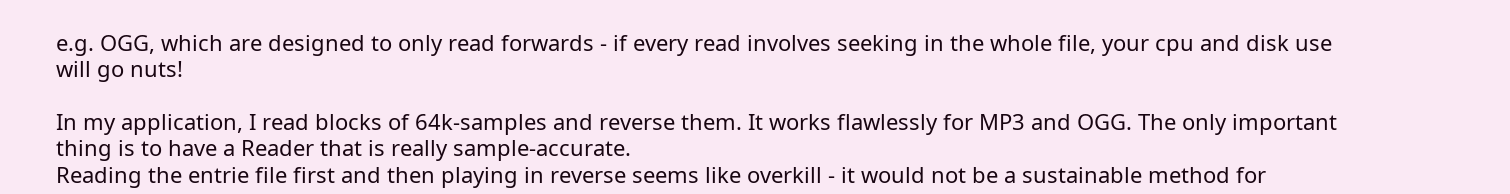e.g. OGG, which are designed to only read forwards - if every read involves seeking in the whole file, your cpu and disk use will go nuts!

In my application, I read blocks of 64k-samples and reverse them. It works flawlessly for MP3 and OGG. The only important thing is to have a Reader that is really sample-accurate.
Reading the entrie file first and then playing in reverse seems like overkill - it would not be a sustainable method for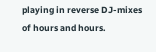playing in reverse DJ-mixes of hours and hours.